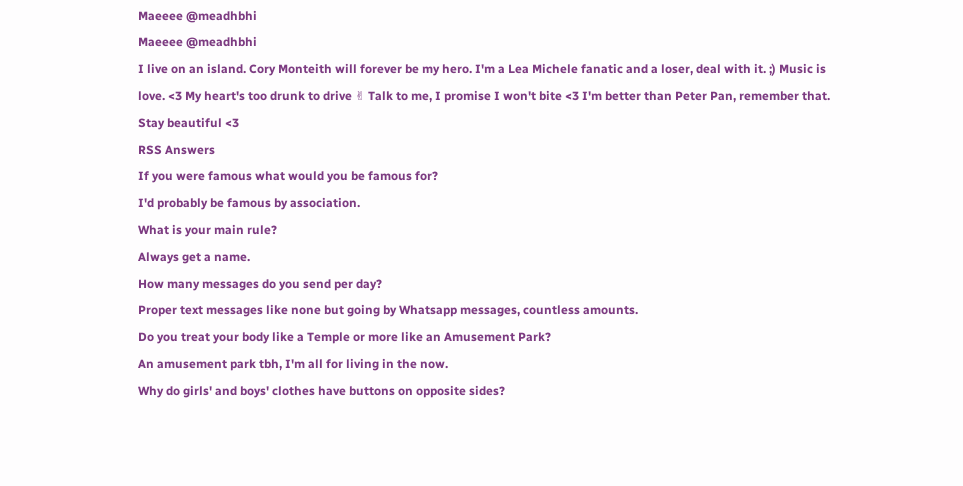Maeeee @meadhbhi
Maeeee @meadhbhi
I live on an island. Cory Monteith will forever be my hero. I'm a Lea Michele fanatic and a loser, deal with it. ;) Music is love. <3 My heart's too drunk to drive ✌ Talk to me, I promise I won't bite <3 I'm better than Peter Pan, remember that.
Stay beautiful <3
RSS Answers
If you were famous what would you be famous for?
I'd probably be famous by association.
What is your main rule?
Always get a name.
How many messages do you send per day?
Proper text messages like none but going by Whatsapp messages, countless amounts.
Do you treat your body like a Temple or more like an Amusement Park?
An amusement park tbh, I'm all for living in the now.
Why do girls' and boys' clothes have buttons on opposite sides?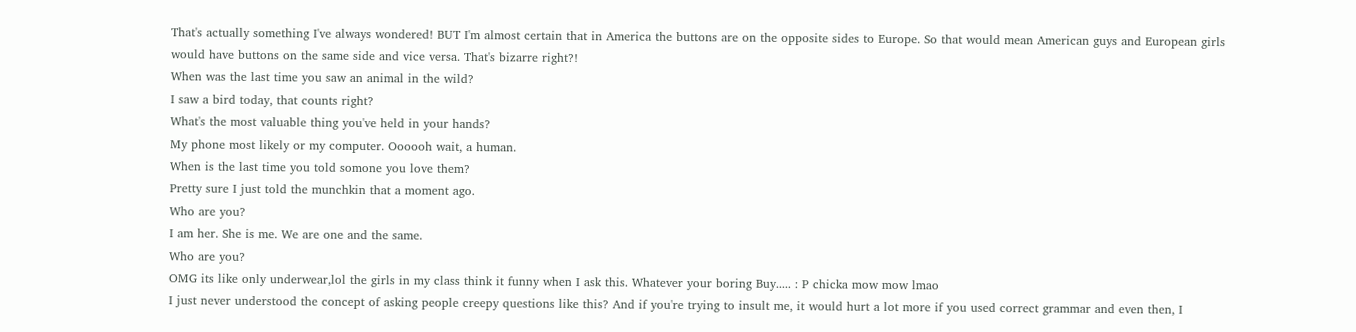That's actually something I've always wondered! BUT I'm almost certain that in America the buttons are on the opposite sides to Europe. So that would mean American guys and European girls would have buttons on the same side and vice versa. That's bizarre right?!
When was the last time you saw an animal in the wild?
I saw a bird today, that counts right?
What's the most valuable thing you've held in your hands?
My phone most likely or my computer. Oooooh wait, a human.
When is the last time you told somone you love them?
Pretty sure I just told the munchkin that a moment ago.
Who are you?
I am her. She is me. We are one and the same.
Who are you?
OMG its like only underwear,lol the girls in my class think it funny when I ask this. Whatever your boring Buy..... : P chicka mow mow lmao
I just never understood the concept of asking people creepy questions like this? And if you're trying to insult me, it would hurt a lot more if you used correct grammar and even then, I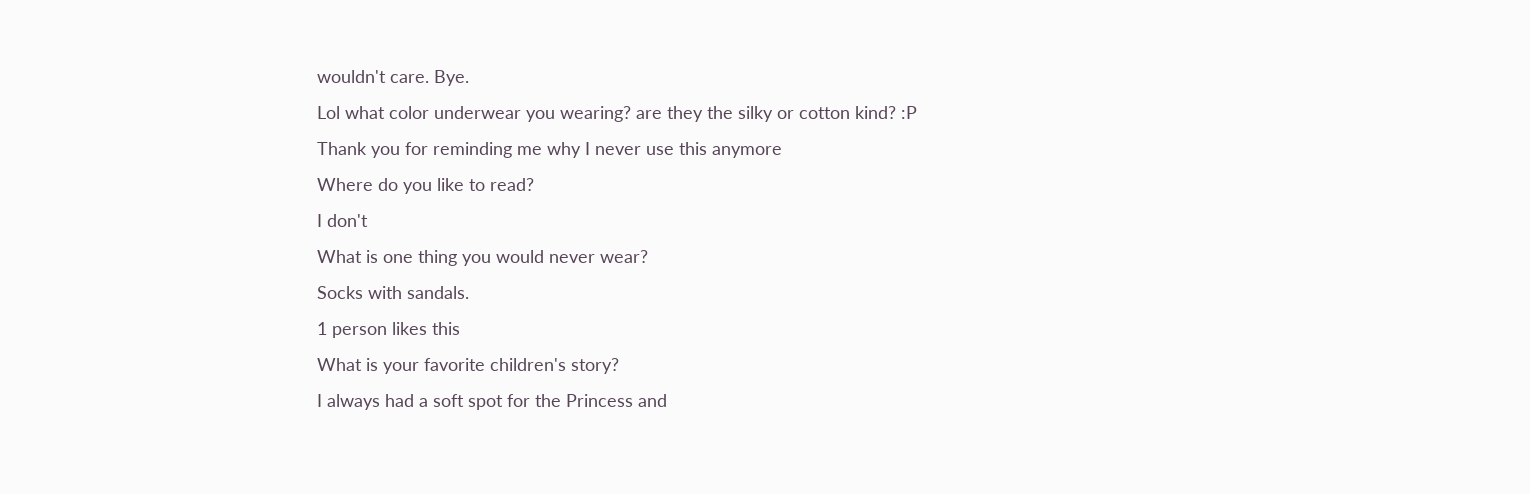wouldn't care. Bye.
Lol what color underwear you wearing? are they the silky or cotton kind? :P
Thank you for reminding me why I never use this anymore
Where do you like to read?
I don't
What is one thing you would never wear?
Socks with sandals.
1 person likes this
What is your favorite children's story?
I always had a soft spot for the Princess and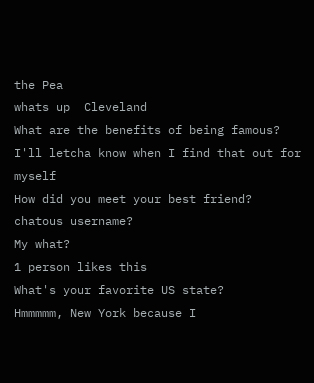the Pea
whats up  Cleveland
What are the benefits of being famous?
I'll letcha know when I find that out for myself
How did you meet your best friend?
chatous username?
My what?
1 person likes this
What's your favorite US state?
Hmmmmm, New York because I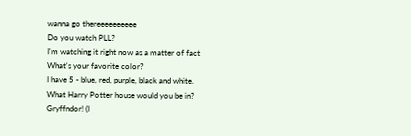wanna go thereeeeeeeeee
Do you watch PLL?
I'm watching it right now as a matter of fact
What's your favorite color?
I have 5 - blue, red, purple, black and white.
What Harry Potter house would you be in?
Gryffndor! (I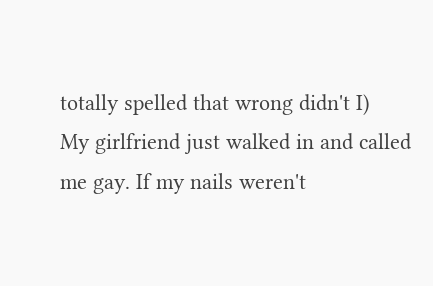totally spelled that wrong didn't I)
My girlfriend just walked in and called me gay. If my nails weren't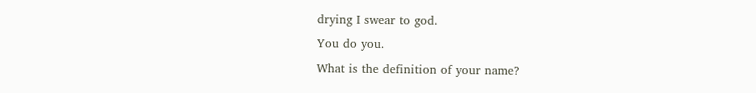drying I swear to god.
You do you.
What is the definition of your name?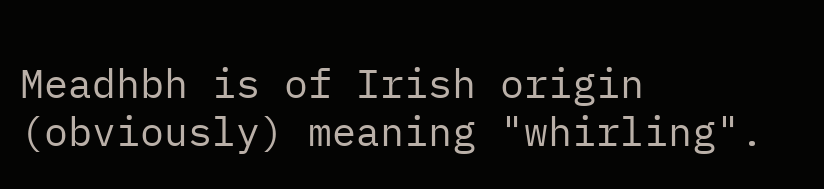Meadhbh is of Irish origin (obviously) meaning "whirling".